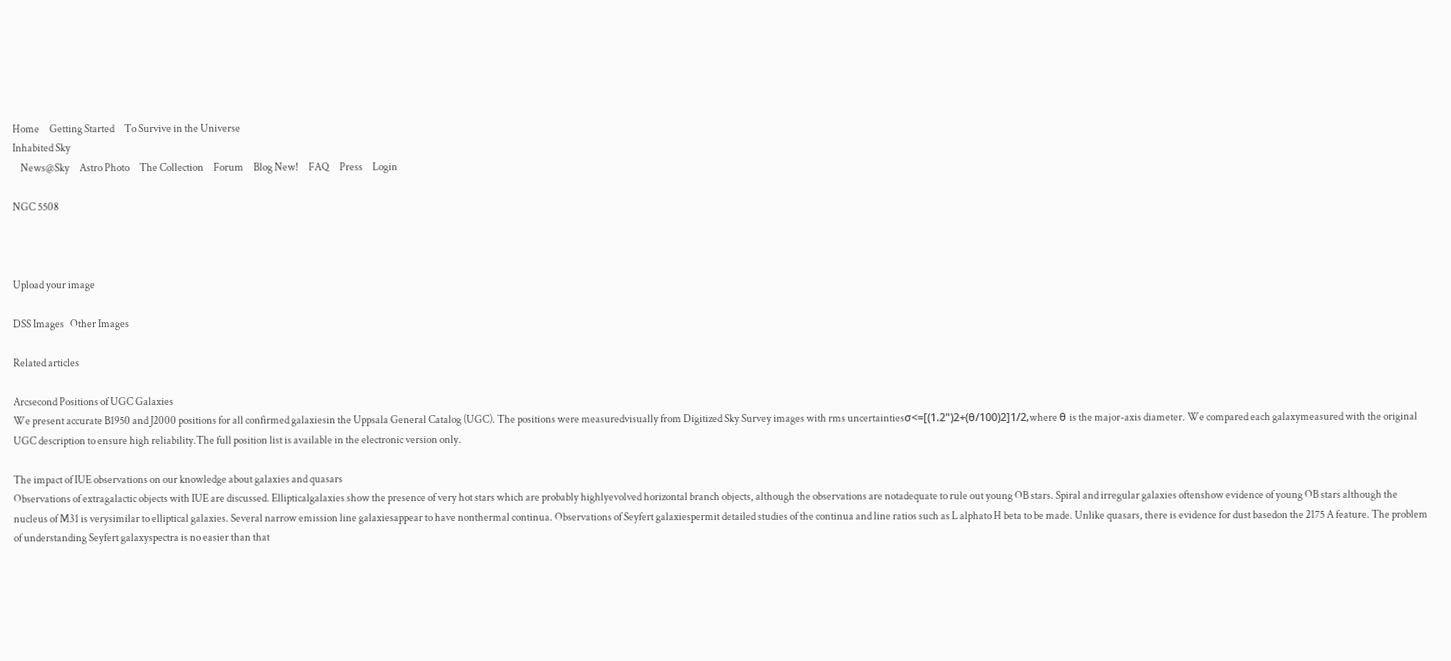Home     Getting Started     To Survive in the Universe
Inhabited Sky
    News@Sky     Astro Photo     The Collection     Forum     Blog New!     FAQ     Press     Login

NGC 5508



Upload your image

DSS Images   Other Images

Related articles

Arcsecond Positions of UGC Galaxies
We present accurate B1950 and J2000 positions for all confirmed galaxiesin the Uppsala General Catalog (UGC). The positions were measuredvisually from Digitized Sky Survey images with rms uncertaintiesσ<=[(1.2")2+(θ/100)2]1/2,where θ is the major-axis diameter. We compared each galaxymeasured with the original UGC description to ensure high reliability.The full position list is available in the electronic version only.

The impact of IUE observations on our knowledge about galaxies and quasars
Observations of extragalactic objects with IUE are discussed. Ellipticalgalaxies show the presence of very hot stars which are probably highlyevolved horizontal branch objects, although the observations are notadequate to rule out young OB stars. Spiral and irregular galaxies oftenshow evidence of young OB stars although the nucleus of M31 is verysimilar to elliptical galaxies. Several narrow emission line galaxiesappear to have nonthermal continua. Observations of Seyfert galaxiespermit detailed studies of the continua and line ratios such as L alphato H beta to be made. Unlike quasars, there is evidence for dust basedon the 2175 A feature. The problem of understanding Seyfert galaxyspectra is no easier than that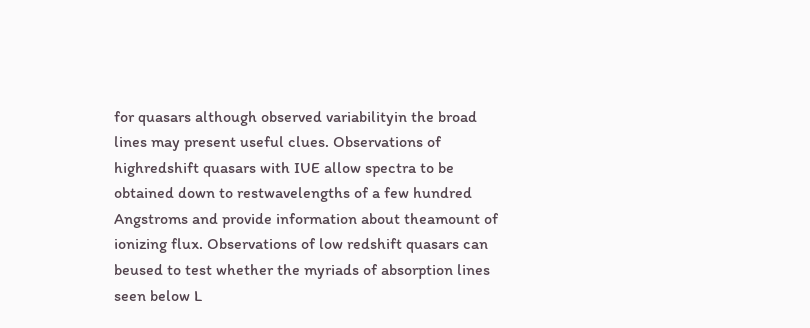for quasars although observed variabilityin the broad lines may present useful clues. Observations of highredshift quasars with IUE allow spectra to be obtained down to restwavelengths of a few hundred Angstroms and provide information about theamount of ionizing flux. Observations of low redshift quasars can beused to test whether the myriads of absorption lines seen below L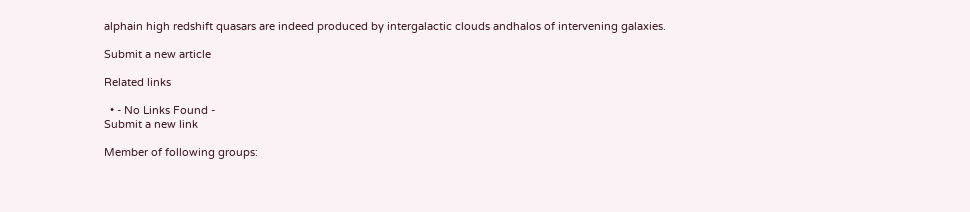alphain high redshift quasars are indeed produced by intergalactic clouds andhalos of intervening galaxies.

Submit a new article

Related links

  • - No Links Found -
Submit a new link

Member of following groups: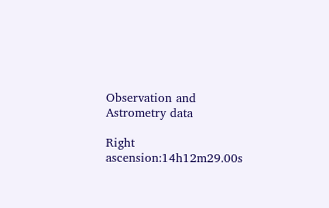Observation and Astrometry data

Right ascension:14h12m29.00s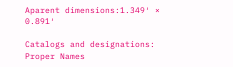Aparent dimensions:1.349′ × 0.891′

Catalogs and designations:
Proper Names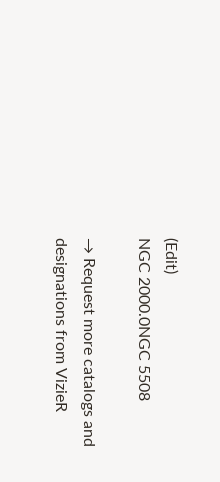(Edit)
NGC 2000.0NGC 5508

→ Request more catalogs and designations from VizieR